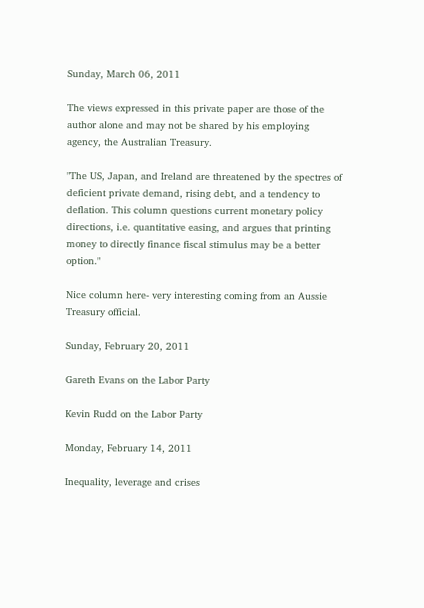Sunday, March 06, 2011

The views expressed in this private paper are those of the author alone and may not be shared by his employing agency, the Australian Treasury.

"The US, Japan, and Ireland are threatened by the spectres of deficient private demand, rising debt, and a tendency to deflation. This column questions current monetary policy directions, i.e. quantitative easing, and argues that printing money to directly finance fiscal stimulus may be a better option."

Nice column here- very interesting coming from an Aussie Treasury official.

Sunday, February 20, 2011

Gareth Evans on the Labor Party

Kevin Rudd on the Labor Party

Monday, February 14, 2011

Inequality, leverage and crises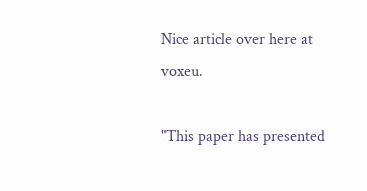Nice article over here at voxeu.

"This paper has presented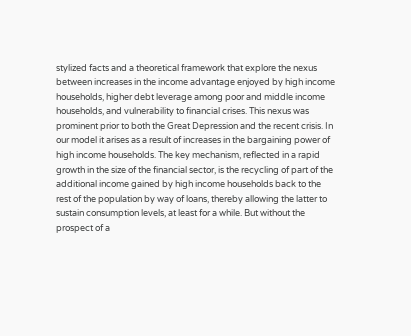stylized facts and a theoretical framework that explore the nexus between increases in the income advantage enjoyed by high income households, higher debt leverage among poor and middle income households, and vulnerability to financial crises. This nexus was prominent prior to both the Great Depression and the recent crisis. In our model it arises as a result of increases in the bargaining power of high income households. The key mechanism, reflected in a rapid growth in the size of the financial sector, is the recycling of part of the additional income gained by high income households back to the rest of the population by way of loans, thereby allowing the latter to sustain consumption levels, at least for a while. But without the prospect of a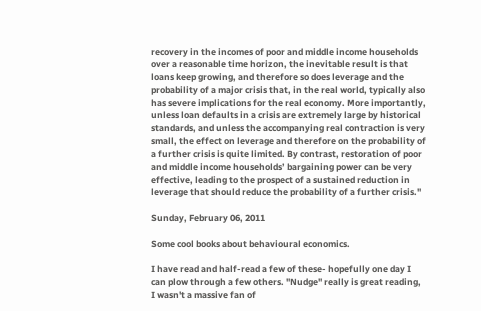recovery in the incomes of poor and middle income households over a reasonable time horizon, the inevitable result is that loans keep growing, and therefore so does leverage and the probability of a major crisis that, in the real world, typically also has severe implications for the real economy. More importantly, unless loan defaults in a crisis are extremely large by historical standards, and unless the accompanying real contraction is very small, the effect on leverage and therefore on the probability of a further crisis is quite limited. By contrast, restoration of poor and middle income households’ bargaining power can be very effective, leading to the prospect of a sustained reduction in leverage that should reduce the probability of a further crisis."

Sunday, February 06, 2011

Some cool books about behavioural economics.

I have read and half-read a few of these- hopefully one day I can plow through a few others. "Nudge" really is great reading, I wasn't a massive fan of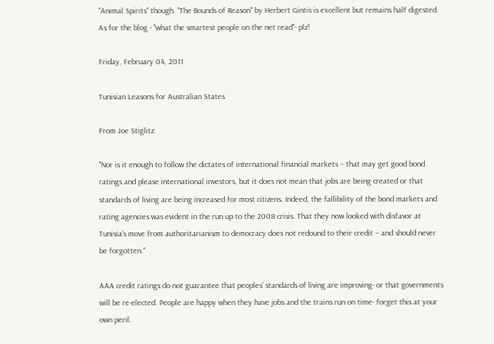"Animal Spirits" though. "The Bounds of Reason" by Herbert Gintis is excellent but remains half digested. As for the blog - "what the smartest people on the net read"- plz!

Friday, February 04, 2011

Tunisian Leasons for Australian States

From Joe Stiglitz:

"Nor is it enough to follow the dictates of international financial markets – that may get good bond ratings and please international investors, but it does not mean that jobs are being created or that standards of living are being increased for most citizens. Indeed, the fallibility of the bond markets and rating agencies was evident in the run up to the 2008 crisis. That they now looked with disfavor at Tunisia’s move from authoritarianism to democracy does not redound to their credit – and should never be forgotten."

AAA credit ratings do not guarantee that peoples' standards of living are improving- or that governments will be re-elected. People are happy when they have jobs and the trains run on time- forget this at your own peril.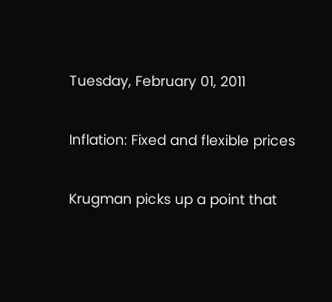Tuesday, February 01, 2011

Inflation: Fixed and flexible prices

Krugman picks up a point that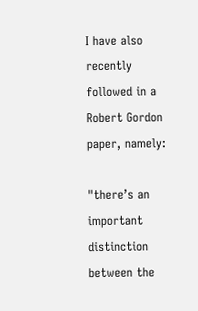I have also recently followed in a Robert Gordon paper, namely:

"there’s an important distinction between the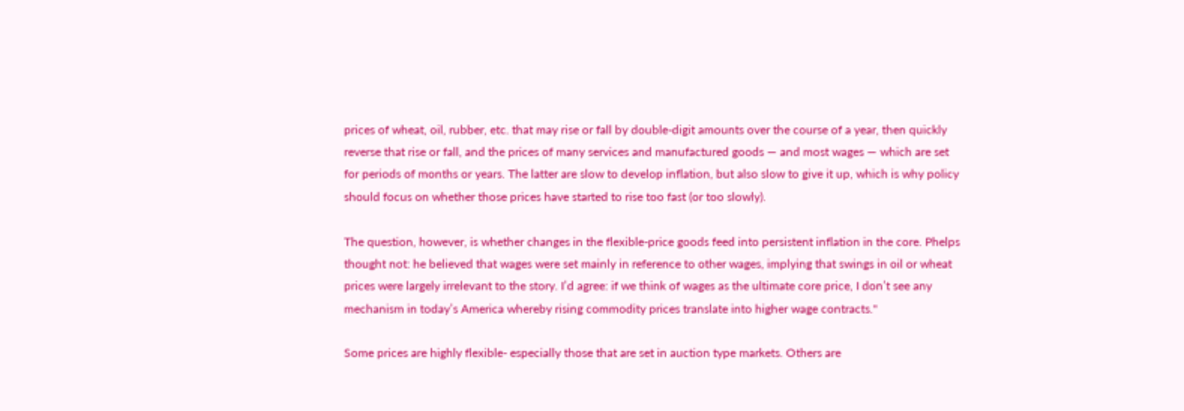prices of wheat, oil, rubber, etc. that may rise or fall by double-digit amounts over the course of a year, then quickly reverse that rise or fall, and the prices of many services and manufactured goods — and most wages — which are set for periods of months or years. The latter are slow to develop inflation, but also slow to give it up, which is why policy should focus on whether those prices have started to rise too fast (or too slowly).

The question, however, is whether changes in the flexible-price goods feed into persistent inflation in the core. Phelps thought not: he believed that wages were set mainly in reference to other wages, implying that swings in oil or wheat prices were largely irrelevant to the story. I’d agree: if we think of wages as the ultimate core price, I don’t see any mechanism in today’s America whereby rising commodity prices translate into higher wage contracts."

Some prices are highly flexible- especially those that are set in auction type markets. Others are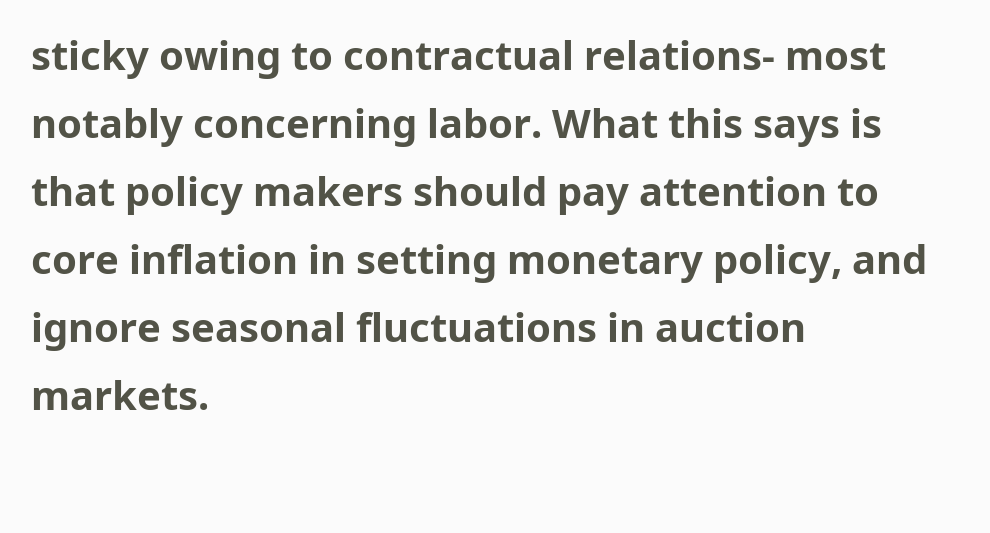sticky owing to contractual relations- most notably concerning labor. What this says is that policy makers should pay attention to core inflation in setting monetary policy, and ignore seasonal fluctuations in auction markets.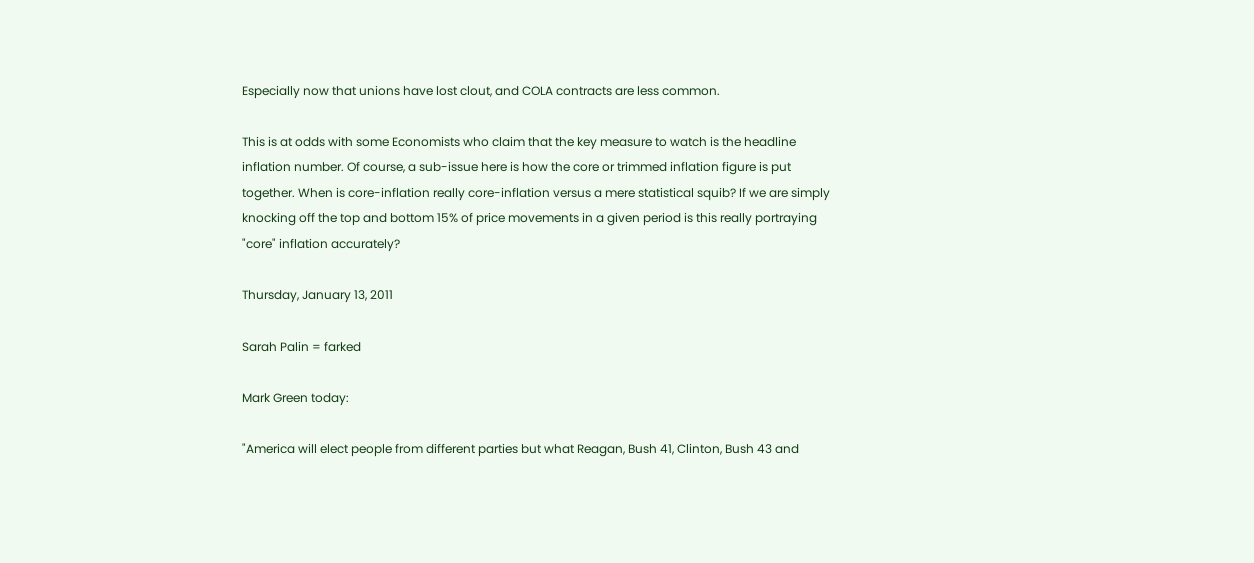Especially now that unions have lost clout, and COLA contracts are less common.

This is at odds with some Economists who claim that the key measure to watch is the headline inflation number. Of course, a sub-issue here is how the core or trimmed inflation figure is put together. When is core-inflation really core-inflation versus a mere statistical squib? If we are simply knocking off the top and bottom 15% of price movements in a given period is this really portraying "core" inflation accurately?

Thursday, January 13, 2011

Sarah Palin = farked

Mark Green today:

"America will elect people from different parties but what Reagan, Bush 41, Clinton, Bush 43 and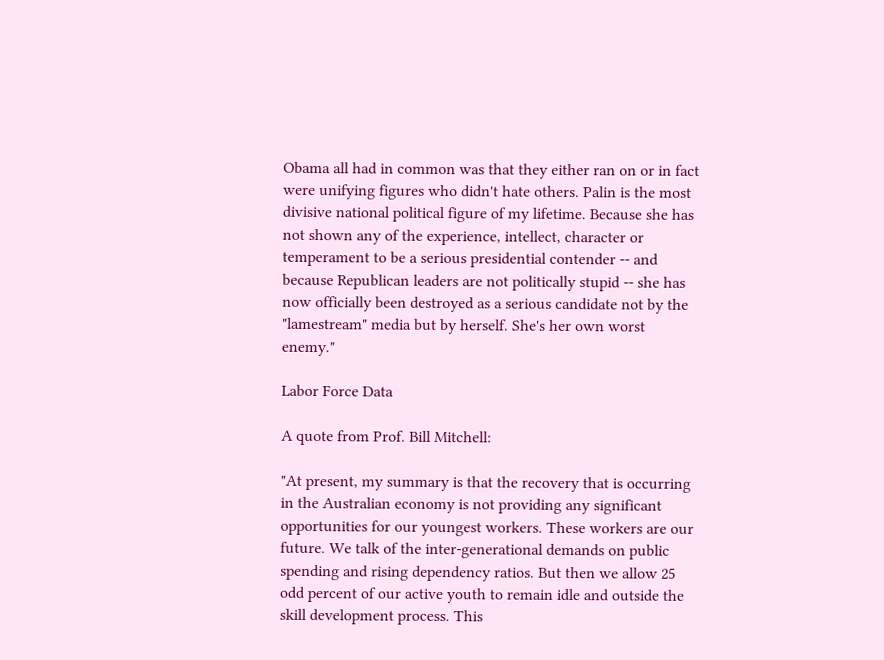Obama all had in common was that they either ran on or in fact were unifying figures who didn't hate others. Palin is the most divisive national political figure of my lifetime. Because she has not shown any of the experience, intellect, character or temperament to be a serious presidential contender -- and because Republican leaders are not politically stupid -- she has now officially been destroyed as a serious candidate not by the "lamestream" media but by herself. She's her own worst enemy."

Labor Force Data

A quote from Prof. Bill Mitchell:

"At present, my summary is that the recovery that is occurring in the Australian economy is not providing any significant opportunities for our youngest workers. These workers are our future. We talk of the inter-generational demands on public spending and rising dependency ratios. But then we allow 25 odd percent of our active youth to remain idle and outside the skill development process. This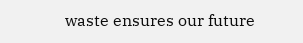waste ensures our future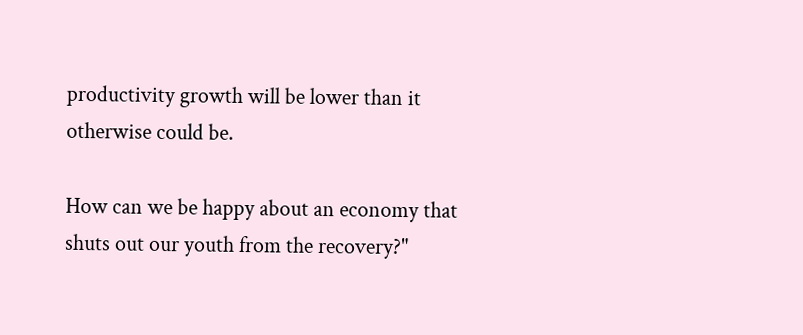productivity growth will be lower than it otherwise could be.

How can we be happy about an economy that shuts out our youth from the recovery?"